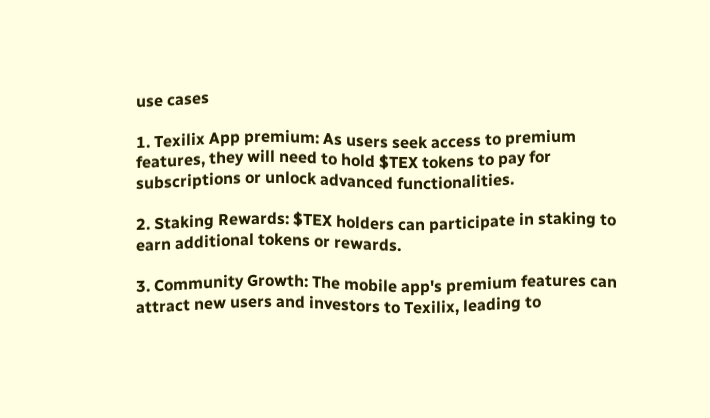use cases

1. Texilix App premium: As users seek access to premium features, they will need to hold $TEX tokens to pay for subscriptions or unlock advanced functionalities.

2. Staking Rewards: $TEX holders can participate in staking to earn additional tokens or rewards.

3. Community Growth: The mobile app's premium features can attract new users and investors to Texilix, leading to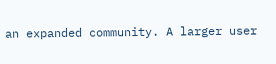an expanded community. A larger user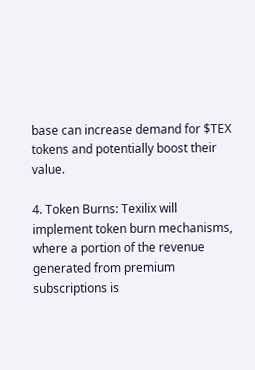base can increase demand for $TEX tokens and potentially boost their value.

4. Token Burns: Texilix will implement token burn mechanisms, where a portion of the revenue generated from premium subscriptions is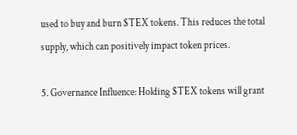used to buy and burn $TEX tokens. This reduces the total supply, which can positively impact token prices.

5. Governance Influence: Holding $TEX tokens will grant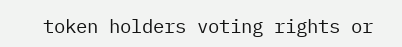token holders voting rights or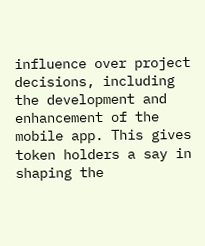influence over project decisions, including the development and enhancement of the mobile app. This gives token holders a say in shaping the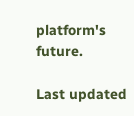platform's future.

Last updated